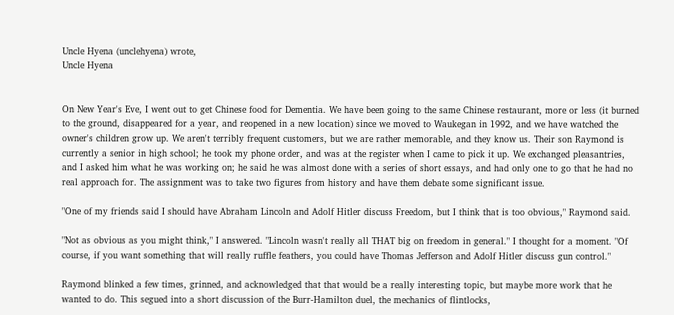Uncle Hyena (unclehyena) wrote,
Uncle Hyena


On New Year's Eve, I went out to get Chinese food for Dementia. We have been going to the same Chinese restaurant, more or less (it burned to the ground, disappeared for a year, and reopened in a new location) since we moved to Waukegan in 1992, and we have watched the owner's children grow up. We aren't terribly frequent customers, but we are rather memorable, and they know us. Their son Raymond is currently a senior in high school; he took my phone order, and was at the register when I came to pick it up. We exchanged pleasantries, and I asked him what he was working on; he said he was almost done with a series of short essays, and had only one to go that he had no real approach for. The assignment was to take two figures from history and have them debate some significant issue.

"One of my friends said I should have Abraham Lincoln and Adolf Hitler discuss Freedom, but I think that is too obvious," Raymond said.

"Not as obvious as you might think," I answered. "Lincoln wasn't really all THAT big on freedom in general." I thought for a moment. "Of course, if you want something that will really ruffle feathers, you could have Thomas Jefferson and Adolf Hitler discuss gun control."

Raymond blinked a few times, grinned, and acknowledged that that would be a really interesting topic, but maybe more work that he wanted to do. This segued into a short discussion of the Burr-Hamilton duel, the mechanics of flintlocks,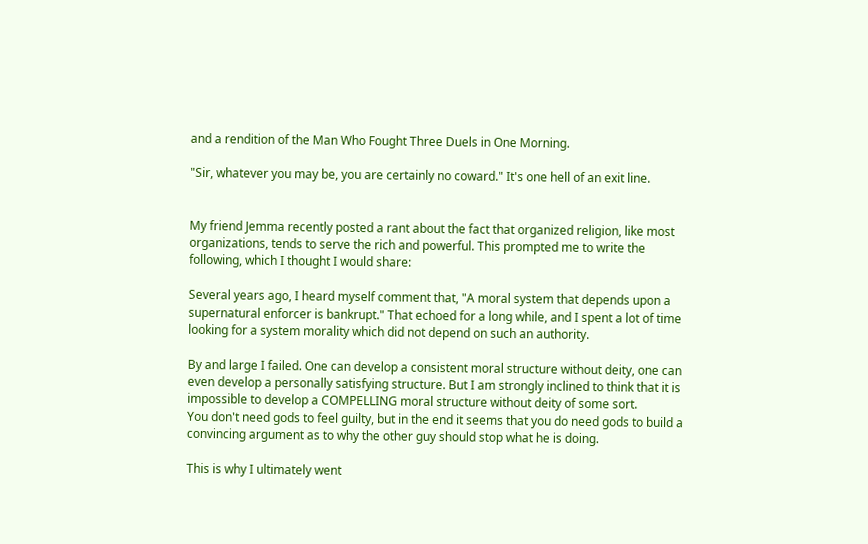and a rendition of the Man Who Fought Three Duels in One Morning.

"Sir, whatever you may be, you are certainly no coward." It's one hell of an exit line.


My friend Jemma recently posted a rant about the fact that organized religion, like most organizations, tends to serve the rich and powerful. This prompted me to write the following, which I thought I would share:

Several years ago, I heard myself comment that, "A moral system that depends upon a supernatural enforcer is bankrupt." That echoed for a long while, and I spent a lot of time looking for a system morality which did not depend on such an authority.

By and large I failed. One can develop a consistent moral structure without deity, one can even develop a personally satisfying structure. But I am strongly inclined to think that it is impossible to develop a COMPELLING moral structure without deity of some sort.
You don't need gods to feel guilty, but in the end it seems that you do need gods to build a convincing argument as to why the other guy should stop what he is doing.

This is why I ultimately went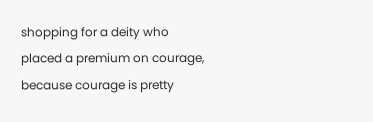shopping for a deity who placed a premium on courage, because courage is pretty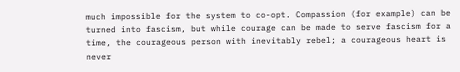much impossible for the system to co-opt. Compassion (for example) can be turned into fascism, but while courage can be made to serve fascism for a time, the courageous person with inevitably rebel; a courageous heart is never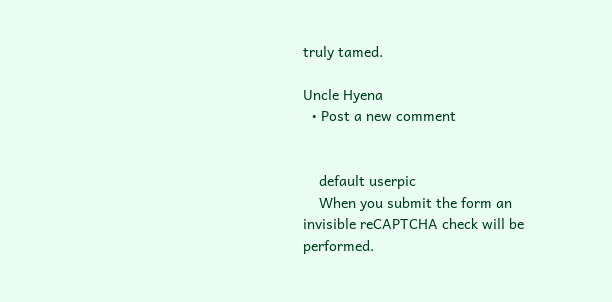truly tamed.

Uncle Hyena
  • Post a new comment


    default userpic
    When you submit the form an invisible reCAPTCHA check will be performed.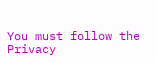You must follow the Privacy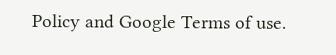Policy and Google Terms of use.